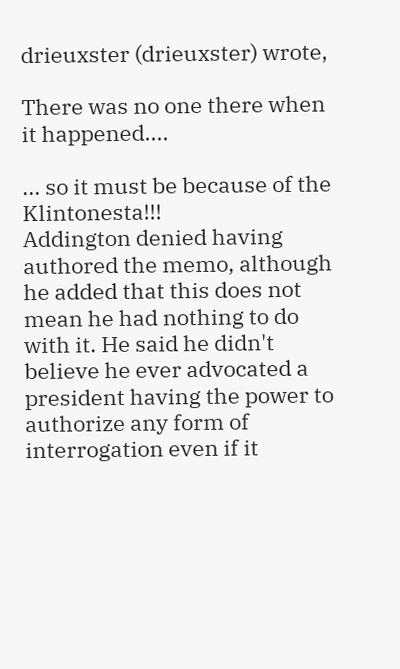drieuxster (drieuxster) wrote,

There was no one there when it happened....

... so it must be because of the Klintonesta!!!
Addington denied having authored the memo, although he added that this does not mean he had nothing to do with it. He said he didn't believe he ever advocated a president having the power to authorize any form of interrogation even if it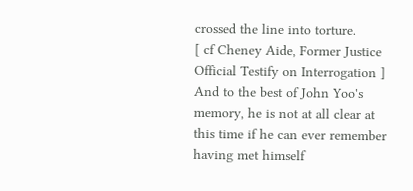crossed the line into torture.
[ cf Cheney Aide, Former Justice Official Testify on Interrogation ]
And to the best of John Yoo's memory, he is not at all clear at this time if he can ever remember having met himself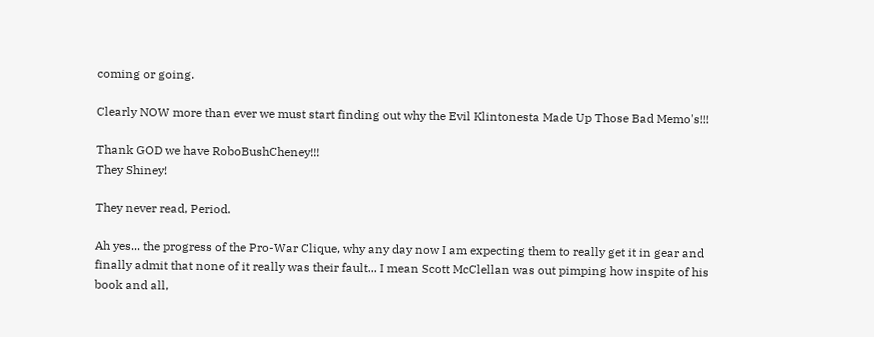coming or going.

Clearly NOW more than ever we must start finding out why the Evil Klintonesta Made Up Those Bad Memo's!!!

Thank GOD we have RoboBushCheney!!!
They Shiney!

They never read, Period.

Ah yes... the progress of the Pro-War Clique, why any day now I am expecting them to really get it in gear and finally admit that none of it really was their fault... I mean Scott McClellan was out pimping how inspite of his book and all,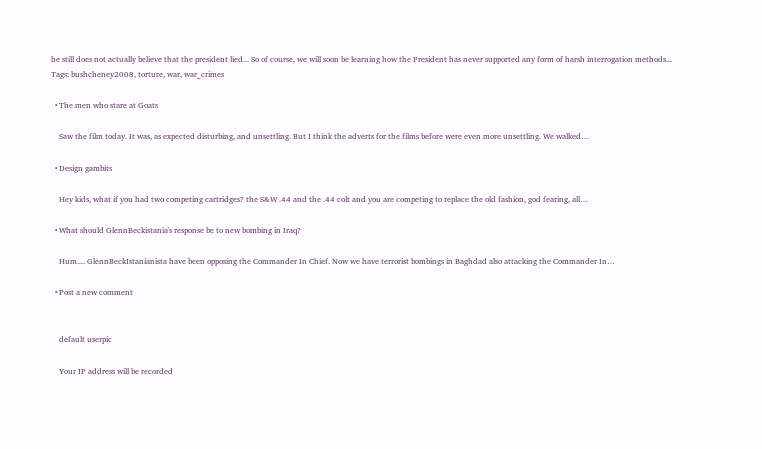he still does not actually believe that the president lied... So of course, we will soon be learning how the President has never supported any form of harsh interrogation methods...
Tags: bushcheney2008, torture, war, war_crimes

  • The men who stare at Goats

    Saw the film today. It was, as expected disturbing, and unsettling. But I think the adverts for the films before were even more unsettling. We walked…

  • Design gambits

    Hey kids, what if you had two competing cartridges? the S&W .44 and the .44 colt and you are competing to replace the old fashion, god fearing, all…

  • What should GlennBeckistania's response be to new bombing in Iraq?

    Hum.... GlennBeckIstanianista have been opposing the Commander In Chief. Now we have terrorist bombings in Baghdad also attacking the Commander In…

  • Post a new comment


    default userpic

    Your IP address will be recorded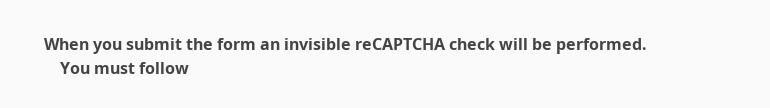When you submit the form an invisible reCAPTCHA check will be performed.
    You must follow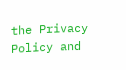the Privacy Policy and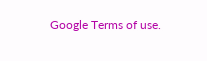Google Terms of use.